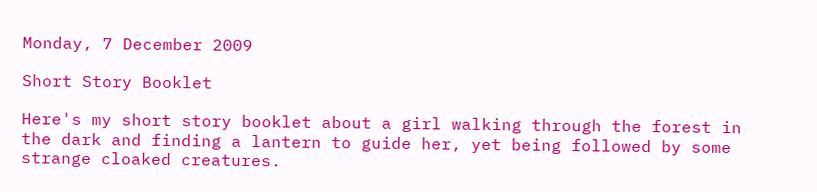Monday, 7 December 2009

Short Story Booklet

Here's my short story booklet about a girl walking through the forest in the dark and finding a lantern to guide her, yet being followed by some strange cloaked creatures.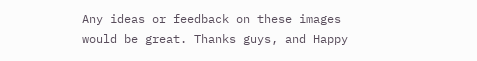Any ideas or feedback on these images would be great. Thanks guys, and Happy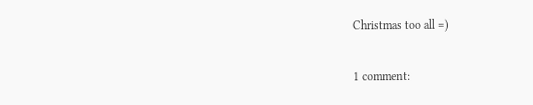Christmas too all =)

1 comment: